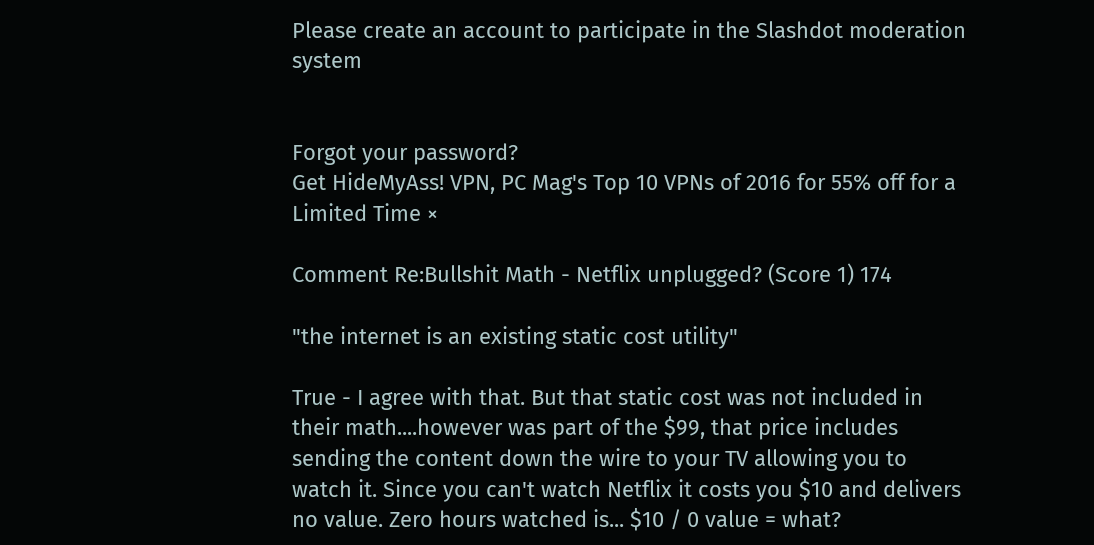Please create an account to participate in the Slashdot moderation system


Forgot your password?
Get HideMyAss! VPN, PC Mag's Top 10 VPNs of 2016 for 55% off for a Limited Time ×

Comment Re:Bullshit Math - Netflix unplugged? (Score 1) 174

"the internet is an existing static cost utility"

True - I agree with that. But that static cost was not included in their math....however was part of the $99, that price includes sending the content down the wire to your TV allowing you to watch it. Since you can't watch Netflix it costs you $10 and delivers no value. Zero hours watched is... $10 / 0 value = what?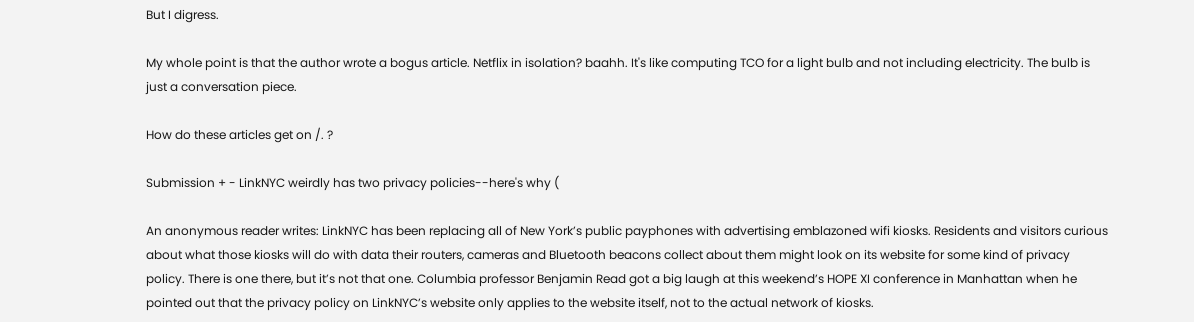But I digress.

My whole point is that the author wrote a bogus article. Netflix in isolation? baahh. It's like computing TCO for a light bulb and not including electricity. The bulb is just a conversation piece.

How do these articles get on /. ?

Submission + - LinkNYC weirdly has two privacy policies--here's why (

An anonymous reader writes: LinkNYC has been replacing all of New York’s public payphones with advertising emblazoned wifi kiosks. Residents and visitors curious about what those kiosks will do with data their routers, cameras and Bluetooth beacons collect about them might look on its website for some kind of privacy policy. There is one there, but it’s not that one. Columbia professor Benjamin Read got a big laugh at this weekend’s HOPE XI conference in Manhattan when he pointed out that the privacy policy on LinkNYC’s website only applies to the website itself, not to the actual network of kiosks.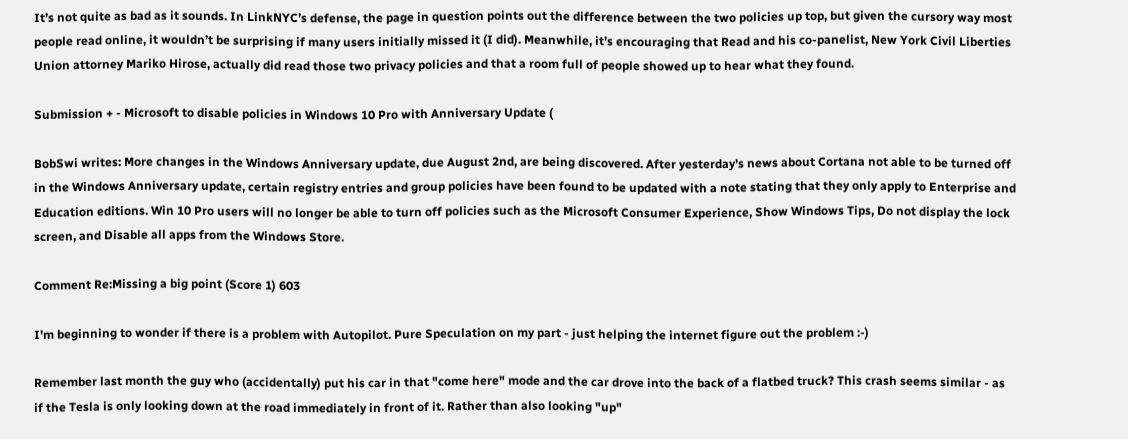It’s not quite as bad as it sounds. In LinkNYC’s defense, the page in question points out the difference between the two policies up top, but given the cursory way most people read online, it wouldn’t be surprising if many users initially missed it (I did). Meanwhile, it’s encouraging that Read and his co-panelist, New York Civil Liberties Union attorney Mariko Hirose, actually did read those two privacy policies and that a room full of people showed up to hear what they found.

Submission + - Microsoft to disable policies in Windows 10 Pro with Anniversary Update (

BobSwi writes: More changes in the Windows Anniversary update, due August 2nd, are being discovered. After yesterday's news about Cortana not able to be turned off in the Windows Anniversary update, certain registry entries and group policies have been found to be updated with a note stating that they only apply to Enterprise and Education editions. Win 10 Pro users will no longer be able to turn off policies such as the Microsoft Consumer Experience, Show Windows Tips, Do not display the lock screen, and Disable all apps from the Windows Store.

Comment Re:Missing a big point (Score 1) 603

I'm beginning to wonder if there is a problem with Autopilot. Pure Speculation on my part - just helping the internet figure out the problem :-)

Remember last month the guy who (accidentally) put his car in that "come here" mode and the car drove into the back of a flatbed truck? This crash seems similar - as if the Tesla is only looking down at the road immediately in front of it. Rather than also looking "up"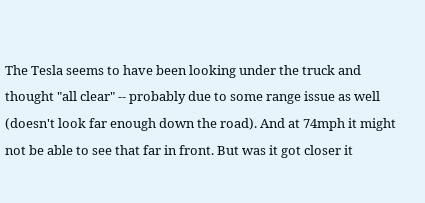The Tesla seems to have been looking under the truck and thought "all clear" -- probably due to some range issue as well (doesn't look far enough down the road). And at 74mph it might not be able to see that far in front. But was it got closer it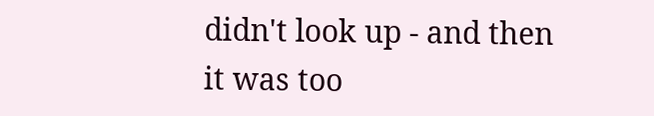didn't look up - and then it was too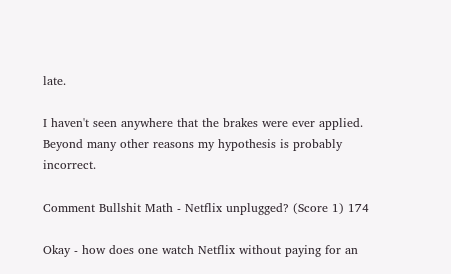late.

I haven't seen anywhere that the brakes were ever applied. Beyond many other reasons my hypothesis is probably incorrect.

Comment Bullshit Math - Netflix unplugged? (Score 1) 174

Okay - how does one watch Netflix without paying for an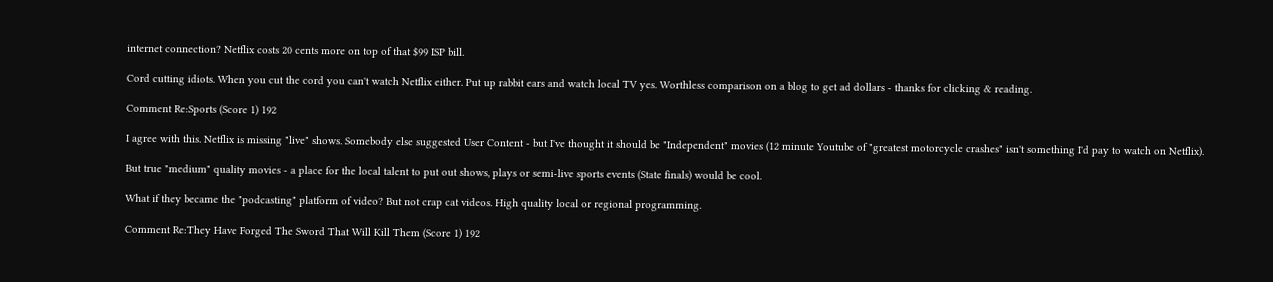internet connection? Netflix costs 20 cents more on top of that $99 ISP bill.

Cord cutting idiots. When you cut the cord you can't watch Netflix either. Put up rabbit ears and watch local TV yes. Worthless comparison on a blog to get ad dollars - thanks for clicking & reading.

Comment Re:Sports (Score 1) 192

I agree with this. Netflix is missing "live" shows. Somebody else suggested User Content - but I've thought it should be "Independent" movies (12 minute Youtube of "greatest motorcycle crashes" isn't something I'd pay to watch on Netflix).

But true "medium" quality movies - a place for the local talent to put out shows, plays or semi-live sports events (State finals) would be cool.

What if they became the "podcasting" platform of video? But not crap cat videos. High quality local or regional programming.

Comment Re:They Have Forged The Sword That Will Kill Them (Score 1) 192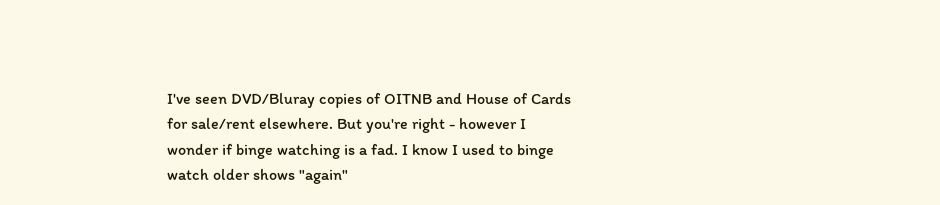I've seen DVD/Bluray copies of OITNB and House of Cards for sale/rent elsewhere. But you're right - however I wonder if binge watching is a fad. I know I used to binge watch older shows "again"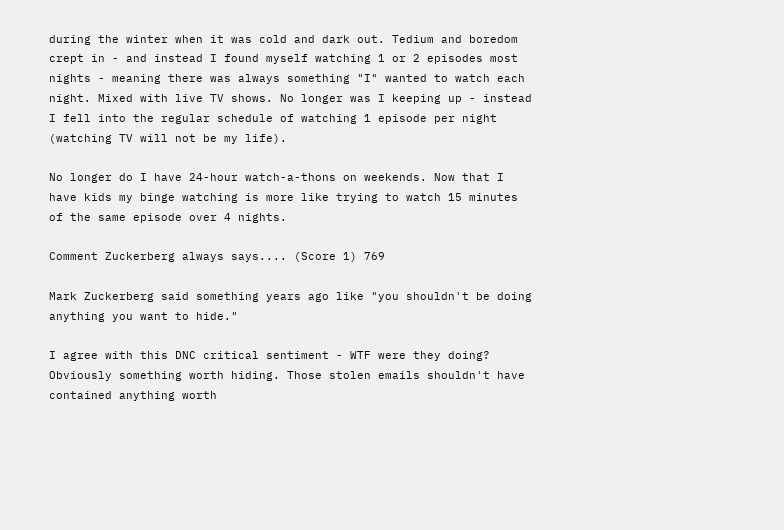during the winter when it was cold and dark out. Tedium and boredom crept in - and instead I found myself watching 1 or 2 episodes most nights - meaning there was always something "I" wanted to watch each night. Mixed with live TV shows. No longer was I keeping up - instead I fell into the regular schedule of watching 1 episode per night (watching TV will not be my life).

No longer do I have 24-hour watch-a-thons on weekends. Now that I have kids my binge watching is more like trying to watch 15 minutes of the same episode over 4 nights.

Comment Zuckerberg always says.... (Score 1) 769

Mark Zuckerberg said something years ago like "you shouldn't be doing anything you want to hide."

I agree with this DNC critical sentiment - WTF were they doing? Obviously something worth hiding. Those stolen emails shouldn't have contained anything worth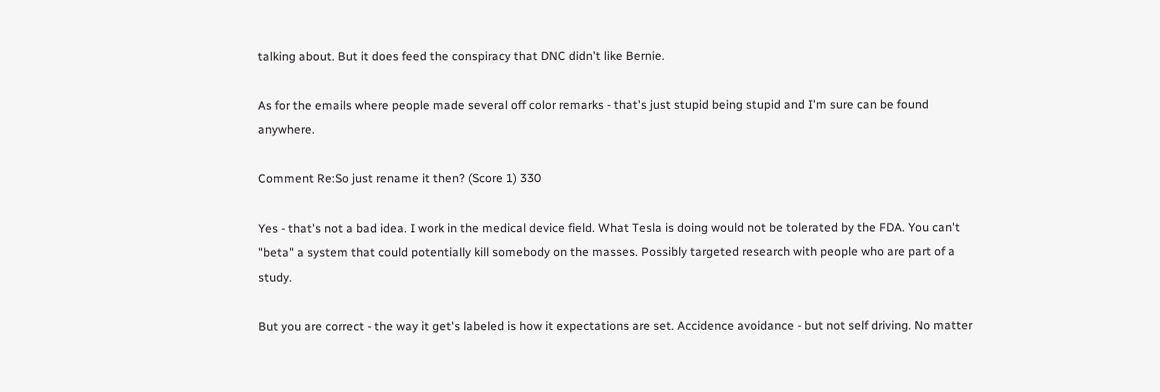talking about. But it does feed the conspiracy that DNC didn't like Bernie.

As for the emails where people made several off color remarks - that's just stupid being stupid and I'm sure can be found anywhere.

Comment Re:So just rename it then? (Score 1) 330

Yes - that's not a bad idea. I work in the medical device field. What Tesla is doing would not be tolerated by the FDA. You can't "beta" a system that could potentially kill somebody on the masses. Possibly targeted research with people who are part of a study.

But you are correct - the way it get's labeled is how it expectations are set. Accidence avoidance - but not self driving. No matter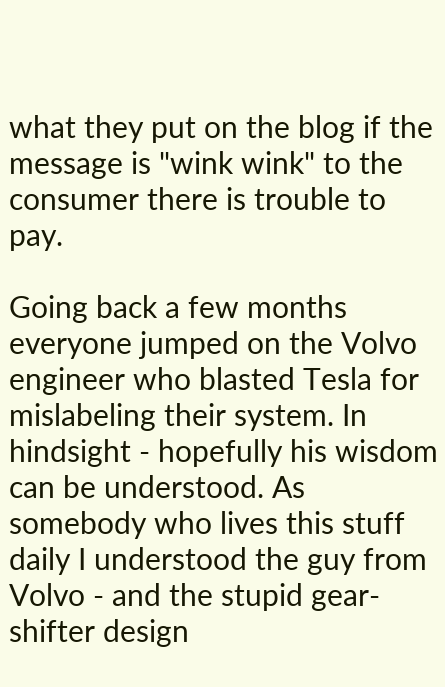what they put on the blog if the message is "wink wink" to the consumer there is trouble to pay.

Going back a few months everyone jumped on the Volvo engineer who blasted Tesla for mislabeling their system. In hindsight - hopefully his wisdom can be understood. As somebody who lives this stuff daily I understood the guy from Volvo - and the stupid gear-shifter design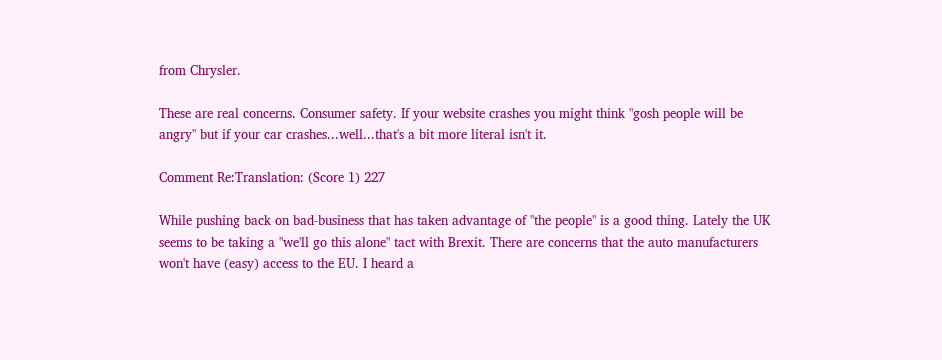from Chrysler.

These are real concerns. Consumer safety. If your website crashes you might think "gosh people will be angry" but if your car crashes...well...that's a bit more literal isn't it.

Comment Re:Translation: (Score 1) 227

While pushing back on bad-business that has taken advantage of "the people" is a good thing. Lately the UK seems to be taking a "we'll go this alone" tact with Brexit. There are concerns that the auto manufacturers won't have (easy) access to the EU. I heard a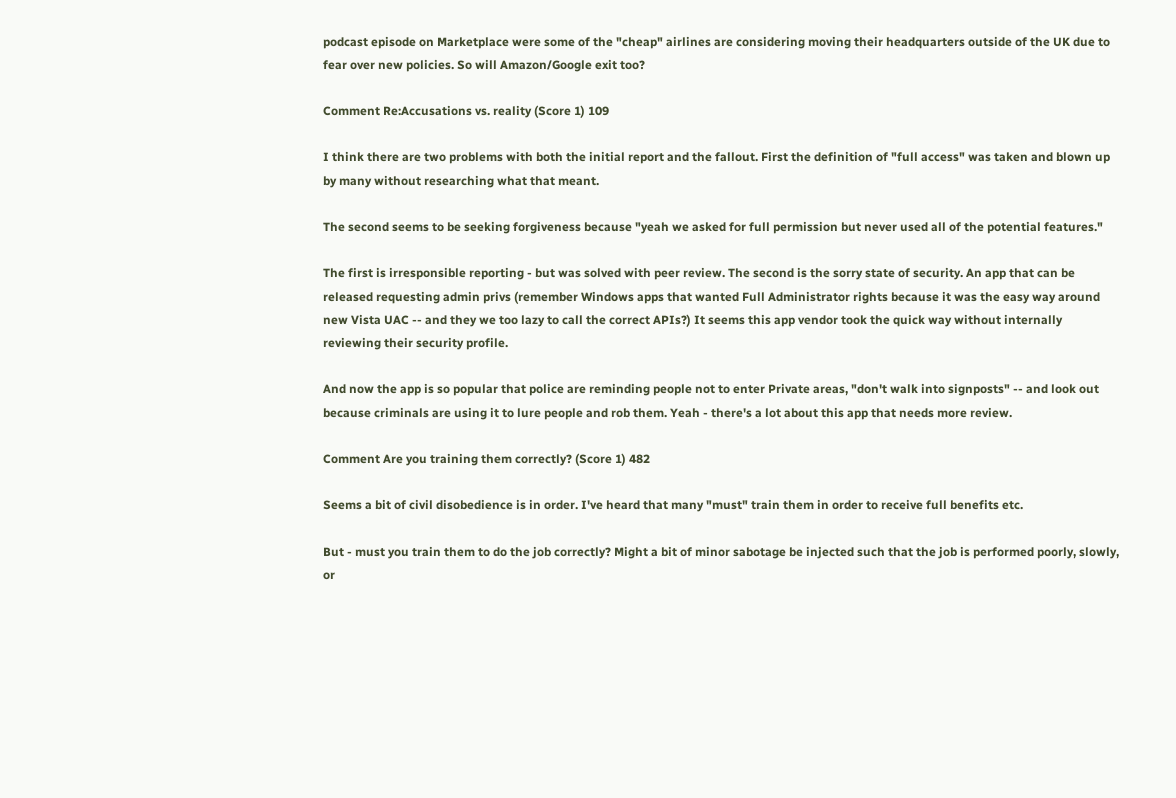podcast episode on Marketplace were some of the "cheap" airlines are considering moving their headquarters outside of the UK due to fear over new policies. So will Amazon/Google exit too?

Comment Re:Accusations vs. reality (Score 1) 109

I think there are two problems with both the initial report and the fallout. First the definition of "full access" was taken and blown up by many without researching what that meant.

The second seems to be seeking forgiveness because "yeah we asked for full permission but never used all of the potential features."

The first is irresponsible reporting - but was solved with peer review. The second is the sorry state of security. An app that can be released requesting admin privs (remember Windows apps that wanted Full Administrator rights because it was the easy way around new Vista UAC -- and they we too lazy to call the correct APIs?) It seems this app vendor took the quick way without internally reviewing their security profile.

And now the app is so popular that police are reminding people not to enter Private areas, "don't walk into signposts" -- and look out because criminals are using it to lure people and rob them. Yeah - there's a lot about this app that needs more review.

Comment Are you training them correctly? (Score 1) 482

Seems a bit of civil disobedience is in order. I've heard that many "must" train them in order to receive full benefits etc.

But - must you train them to do the job correctly? Might a bit of minor sabotage be injected such that the job is performed poorly, slowly, or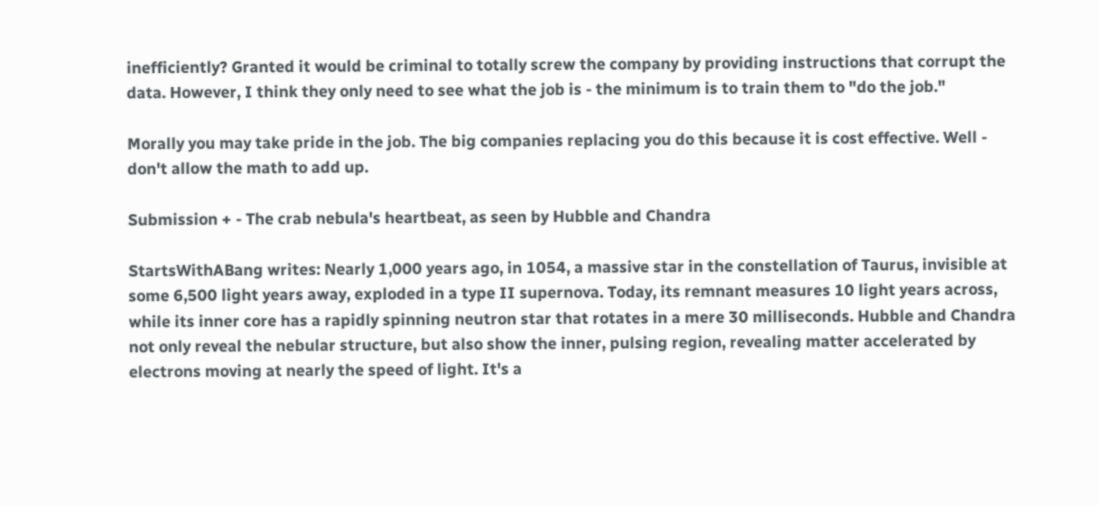inefficiently? Granted it would be criminal to totally screw the company by providing instructions that corrupt the data. However, I think they only need to see what the job is - the minimum is to train them to "do the job."

Morally you may take pride in the job. The big companies replacing you do this because it is cost effective. Well - don't allow the math to add up.

Submission + - The crab nebula's heartbeat, as seen by Hubble and Chandra

StartsWithABang writes: Nearly 1,000 years ago, in 1054, a massive star in the constellation of Taurus, invisible at some 6,500 light years away, exploded in a type II supernova. Today, its remnant measures 10 light years across, while its inner core has a rapidly spinning neutron star that rotates in a mere 30 milliseconds. Hubble and Chandra not only reveal the nebular structure, but also show the inner, pulsing region, revealing matter accelerated by electrons moving at nearly the speed of light. It's a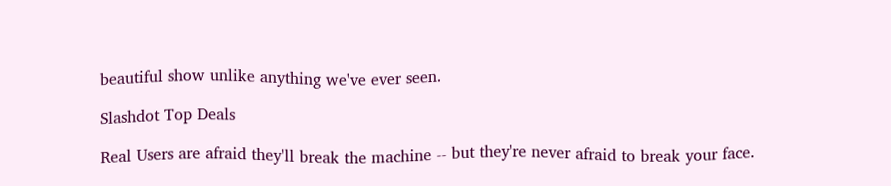beautiful show unlike anything we've ever seen.

Slashdot Top Deals

Real Users are afraid they'll break the machine -- but they're never afraid to break your face.